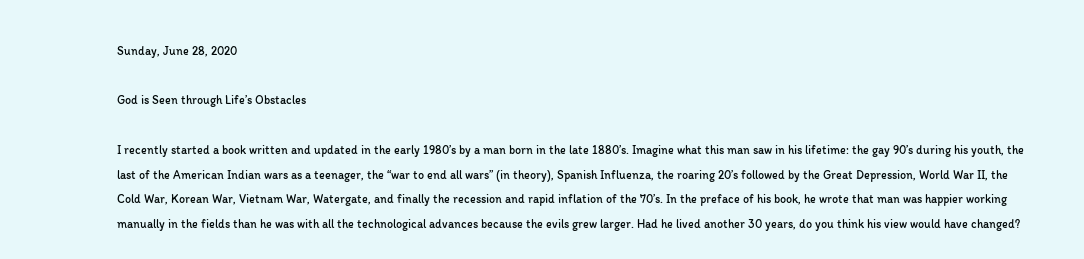Sunday, June 28, 2020

God is Seen through Life’s Obstacles

I recently started a book written and updated in the early 1980’s by a man born in the late 1880’s. Imagine what this man saw in his lifetime: the gay 90’s during his youth, the last of the American Indian wars as a teenager, the “war to end all wars” (in theory), Spanish Influenza, the roaring 20’s followed by the Great Depression, World War II, the Cold War, Korean War, Vietnam War, Watergate, and finally the recession and rapid inflation of the 70’s. In the preface of his book, he wrote that man was happier working manually in the fields than he was with all the technological advances because the evils grew larger. Had he lived another 30 years, do you think his view would have changed?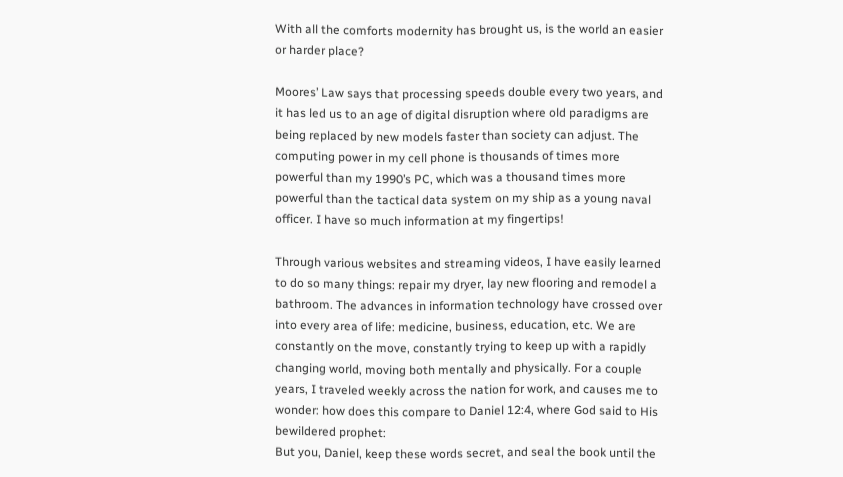With all the comforts modernity has brought us, is the world an easier or harder place?

Moores’ Law says that processing speeds double every two years, and it has led us to an age of digital disruption where old paradigms are being replaced by new models faster than society can adjust. The computing power in my cell phone is thousands of times more powerful than my 1990’s PC, which was a thousand times more powerful than the tactical data system on my ship as a young naval officer. I have so much information at my fingertips!

Through various websites and streaming videos, I have easily learned to do so many things: repair my dryer, lay new flooring and remodel a bathroom. The advances in information technology have crossed over into every area of life: medicine, business, education, etc. We are constantly on the move, constantly trying to keep up with a rapidly changing world, moving both mentally and physically. For a couple years, I traveled weekly across the nation for work, and causes me to wonder: how does this compare to Daniel 12:4, where God said to His bewildered prophet:
But you, Daniel, keep these words secret, and seal the book until the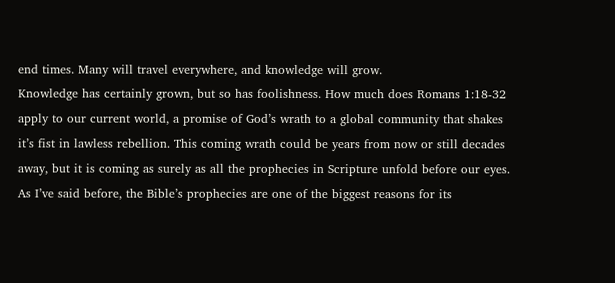end times. Many will travel everywhere, and knowledge will grow.
Knowledge has certainly grown, but so has foolishness. How much does Romans 1:18-32 apply to our current world, a promise of God’s wrath to a global community that shakes it’s fist in lawless rebellion. This coming wrath could be years from now or still decades away, but it is coming as surely as all the prophecies in Scripture unfold before our eyes. As I’ve said before, the Bible’s prophecies are one of the biggest reasons for its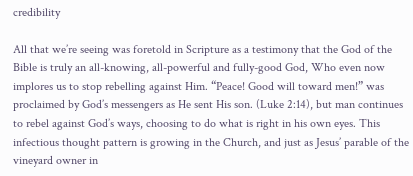credibility

All that we’re seeing was foretold in Scripture as a testimony that the God of the Bible is truly an all-knowing, all-powerful and fully-good God, Who even now implores us to stop rebelling against Him. “Peace! Good will toward men!” was proclaimed by God’s messengers as He sent His son. (Luke 2:14), but man continues to rebel against God’s ways, choosing to do what is right in his own eyes. This infectious thought pattern is growing in the Church, and just as Jesus’ parable of the vineyard owner in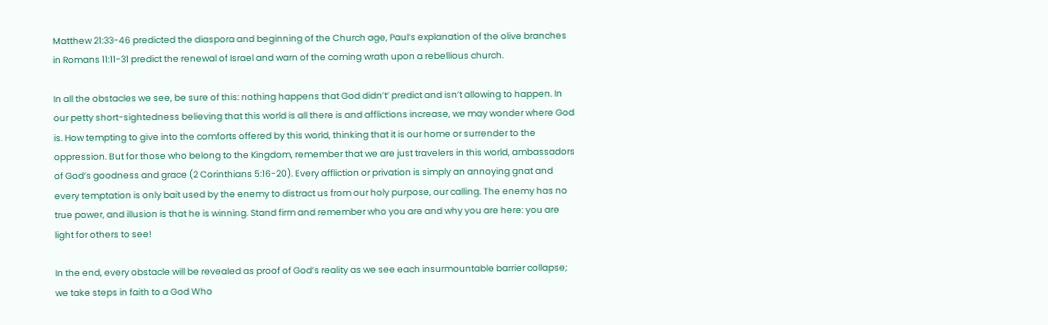Matthew 21:33-46 predicted the diaspora and beginning of the Church age, Paul’s explanation of the olive branches in Romans 11:11-31 predict the renewal of Israel and warn of the coming wrath upon a rebellious church.

In all the obstacles we see, be sure of this: nothing happens that God didn’t’ predict and isn’t allowing to happen. In our petty short-sightedness believing that this world is all there is and afflictions increase, we may wonder where God is. How tempting to give into the comforts offered by this world, thinking that it is our home or surrender to the oppression. But for those who belong to the Kingdom, remember that we are just travelers in this world, ambassadors of God’s goodness and grace (2 Corinthians 5:16-20). Every affliction or privation is simply an annoying gnat and every temptation is only bait used by the enemy to distract us from our holy purpose, our calling. The enemy has no true power, and illusion is that he is winning. Stand firm and remember who you are and why you are here: you are light for others to see!

In the end, every obstacle will be revealed as proof of God’s reality as we see each insurmountable barrier collapse; we take steps in faith to a God Who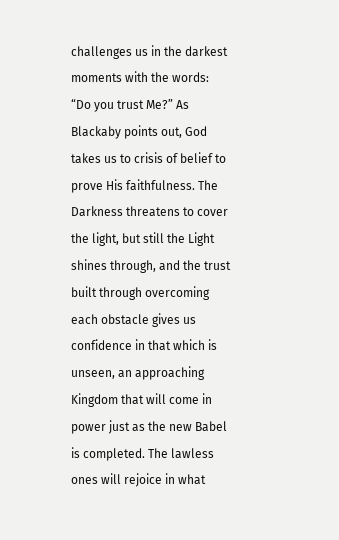challenges us in the darkest moments with the words: “Do you trust Me?” As Blackaby points out, God takes us to crisis of belief to prove His faithfulness. The Darkness threatens to cover the light, but still the Light shines through, and the trust built through overcoming each obstacle gives us confidence in that which is unseen, an approaching Kingdom that will come in power just as the new Babel is completed. The lawless ones will rejoice in what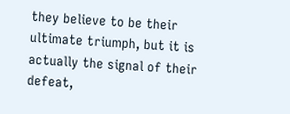they believe to be their ultimate triumph, but it is actually the signal of their defeat,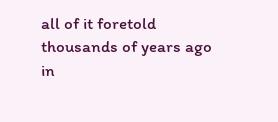all of it foretold thousands of years ago in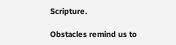Scripture.

Obstacles remind us to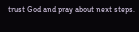trust God and pray about next steps.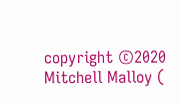copyright ©2020 Mitchell Malloy (